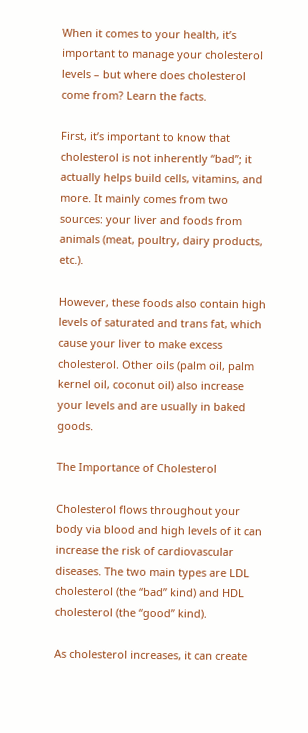When it comes to your health, it’s important to manage your cholesterol levels – but where does cholesterol come from? Learn the facts.

First, it’s important to know that cholesterol is not inherently “bad”; it actually helps build cells, vitamins, and more. It mainly comes from two sources: your liver and foods from animals (meat, poultry, dairy products, etc.).

However, these foods also contain high levels of saturated and trans fat, which cause your liver to make excess cholesterol. Other oils (palm oil, palm kernel oil, coconut oil) also increase your levels and are usually in baked goods.

The Importance of Cholesterol

Cholesterol flows throughout your body via blood and high levels of it can increase the risk of cardiovascular diseases. The two main types are LDL cholesterol (the “bad” kind) and HDL cholesterol (the “good” kind).

As cholesterol increases, it can create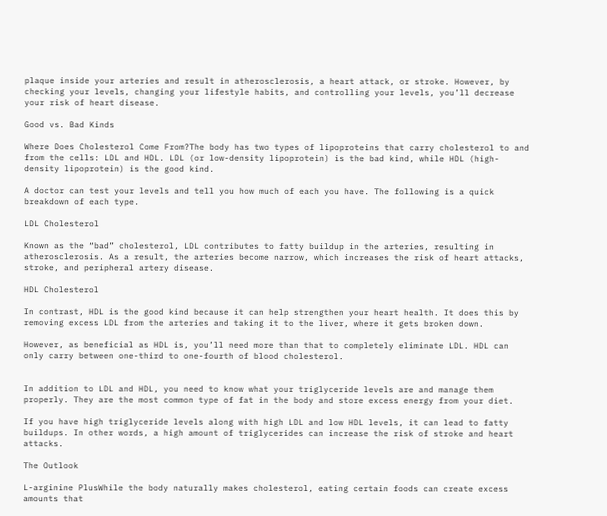plaque inside your arteries and result in atherosclerosis, a heart attack, or stroke. However, by checking your levels, changing your lifestyle habits, and controlling your levels, you’ll decrease your risk of heart disease.

Good vs. Bad Kinds

Where Does Cholesterol Come From?The body has two types of lipoproteins that carry cholesterol to and from the cells: LDL and HDL. LDL (or low-density lipoprotein) is the bad kind, while HDL (high-density lipoprotein) is the good kind.

A doctor can test your levels and tell you how much of each you have. The following is a quick breakdown of each type.

LDL Cholesterol

Known as the “bad” cholesterol, LDL contributes to fatty buildup in the arteries, resulting in atherosclerosis. As a result, the arteries become narrow, which increases the risk of heart attacks, stroke, and peripheral artery disease.

HDL Cholesterol

In contrast, HDL is the good kind because it can help strengthen your heart health. It does this by removing excess LDL from the arteries and taking it to the liver, where it gets broken down.

However, as beneficial as HDL is, you’ll need more than that to completely eliminate LDL. HDL can only carry between one-third to one-fourth of blood cholesterol.


In addition to LDL and HDL, you need to know what your triglyceride levels are and manage them properly. They are the most common type of fat in the body and store excess energy from your diet.

If you have high triglyceride levels along with high LDL and low HDL levels, it can lead to fatty buildups. In other words, a high amount of triglycerides can increase the risk of stroke and heart attacks.

The Outlook

L-arginine PlusWhile the body naturally makes cholesterol, eating certain foods can create excess amounts that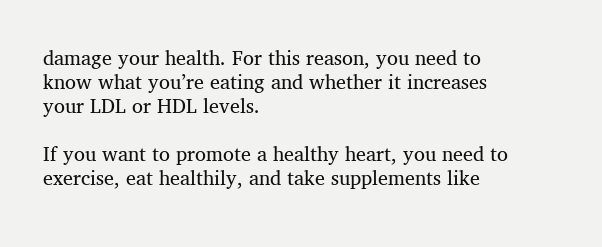damage your health. For this reason, you need to know what you’re eating and whether it increases your LDL or HDL levels.

If you want to promote a healthy heart, you need to exercise, eat healthily, and take supplements like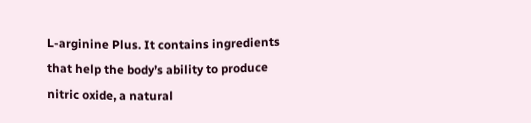L-arginine Plus. It contains ingredients that help the body’s ability to produce nitric oxide, a natural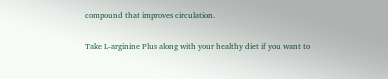compound that improves circulation.

Take L-arginine Plus along with your healthy diet if you want to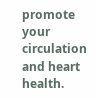promote your circulation and heart health.